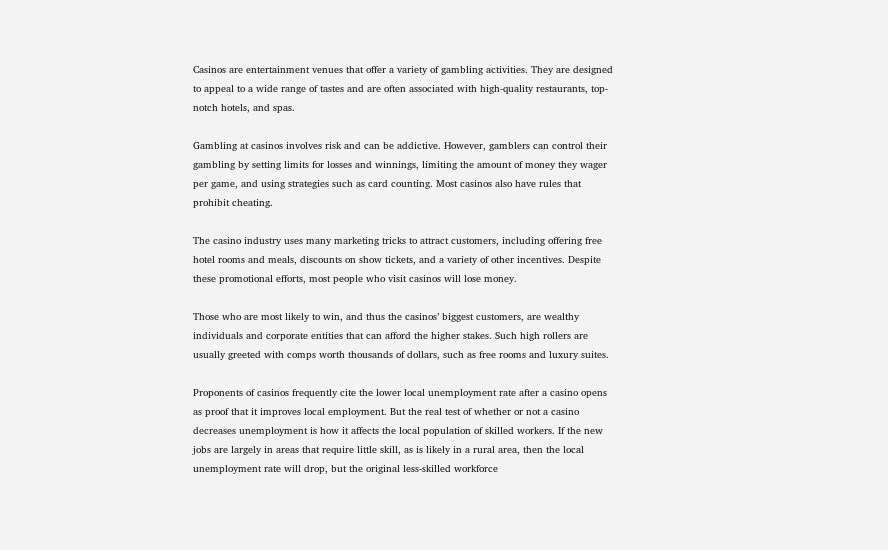Casinos are entertainment venues that offer a variety of gambling activities. They are designed to appeal to a wide range of tastes and are often associated with high-quality restaurants, top-notch hotels, and spas.

Gambling at casinos involves risk and can be addictive. However, gamblers can control their gambling by setting limits for losses and winnings, limiting the amount of money they wager per game, and using strategies such as card counting. Most casinos also have rules that prohibit cheating.

The casino industry uses many marketing tricks to attract customers, including offering free hotel rooms and meals, discounts on show tickets, and a variety of other incentives. Despite these promotional efforts, most people who visit casinos will lose money.

Those who are most likely to win, and thus the casinos’ biggest customers, are wealthy individuals and corporate entities that can afford the higher stakes. Such high rollers are usually greeted with comps worth thousands of dollars, such as free rooms and luxury suites.

Proponents of casinos frequently cite the lower local unemployment rate after a casino opens as proof that it improves local employment. But the real test of whether or not a casino decreases unemployment is how it affects the local population of skilled workers. If the new jobs are largely in areas that require little skill, as is likely in a rural area, then the local unemployment rate will drop, but the original less-skilled workforce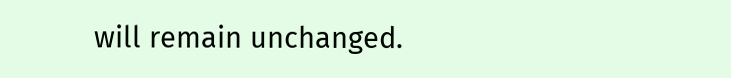will remain unchanged.